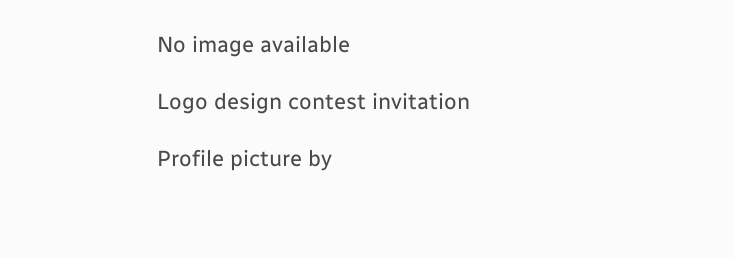No image available

Logo design contest invitation

Profile picture by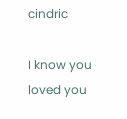cindric

I know you loved you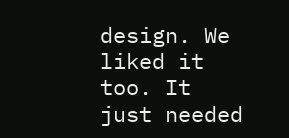design. We liked it too. It just needed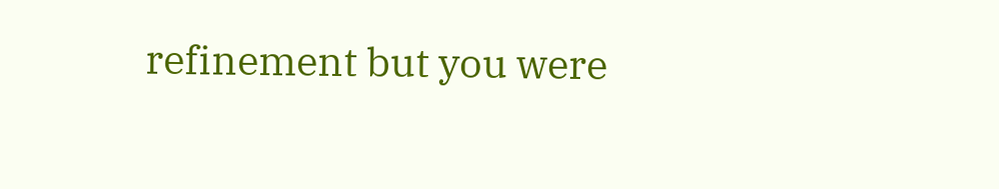refinement but you were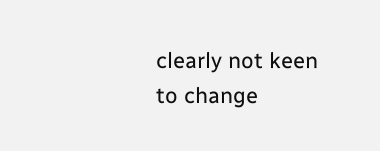clearly not keen to change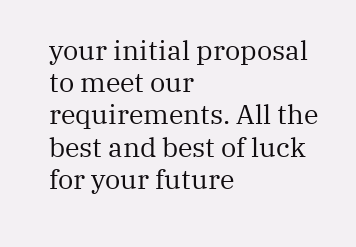your initial proposal to meet our requirements. All the best and best of luck for your future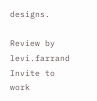designs.

Review by levi.farrand
Invite to work